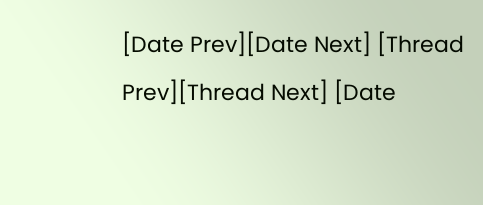[Date Prev][Date Next] [Thread Prev][Thread Next] [Date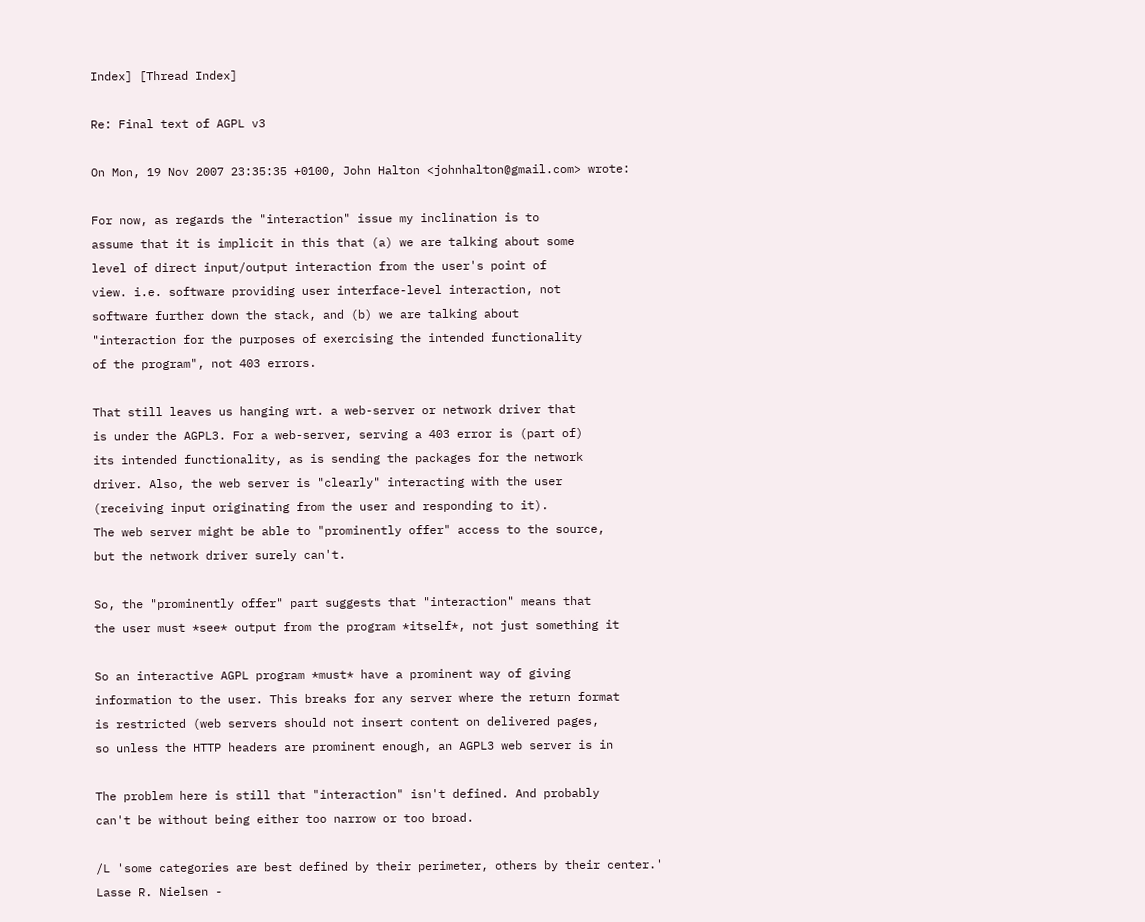Index] [Thread Index]

Re: Final text of AGPL v3

On Mon, 19 Nov 2007 23:35:35 +0100, John Halton <johnhalton@gmail.com> wrote:

For now, as regards the "interaction" issue my inclination is to
assume that it is implicit in this that (a) we are talking about some
level of direct input/output interaction from the user's point of
view. i.e. software providing user interface-level interaction, not
software further down the stack, and (b) we are talking about
"interaction for the purposes of exercising the intended functionality
of the program", not 403 errors.

That still leaves us hanging wrt. a web-server or network driver that
is under the AGPL3. For a web-server, serving a 403 error is (part of)
its intended functionality, as is sending the packages for the network
driver. Also, the web server is "clearly" interacting with the user
(receiving input originating from the user and responding to it).
The web server might be able to "prominently offer" access to the source,
but the network driver surely can't.

So, the "prominently offer" part suggests that "interaction" means that
the user must *see* output from the program *itself*, not just something it

So an interactive AGPL program *must* have a prominent way of giving
information to the user. This breaks for any server where the return format
is restricted (web servers should not insert content on delivered pages,
so unless the HTTP headers are prominent enough, an AGPL3 web server is in

The problem here is still that "interaction" isn't defined. And probably
can't be without being either too narrow or too broad.

/L 'some categories are best defined by their perimeter, others by their center.'
Lasse R. Nielsen -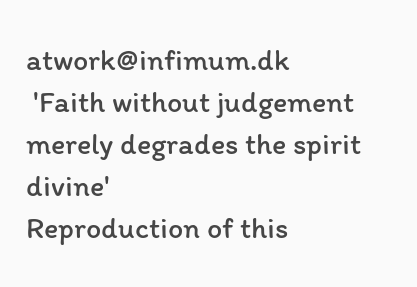atwork@infimum.dk
 'Faith without judgement merely degrades the spirit divine'
Reproduction of this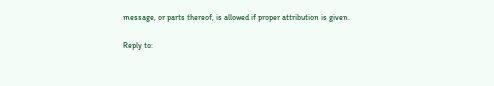message, or parts thereof, is allowed if proper attribution is given.

Reply to: